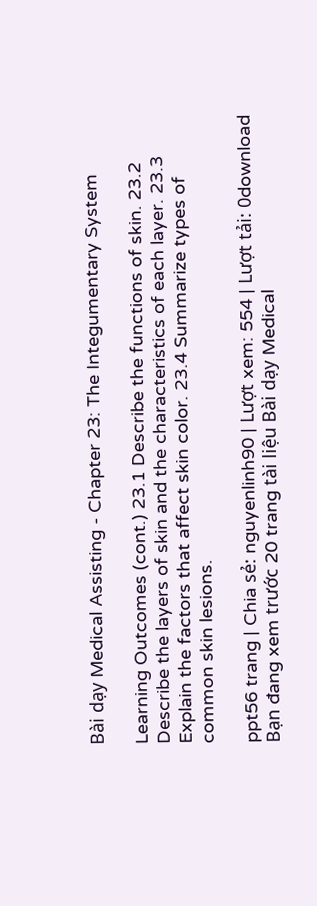Bài dạy Medical Assisting - Chapter 23: The Integumentary System

Learning Outcomes (cont.) 23.1 Describe the functions of skin. 23.2 Describe the layers of skin and the characteristics of each layer. 23.3 Explain the factors that affect skin color. 23.4 Summarize types of common skin lesions.

ppt56 trang | Chia sẻ: nguyenlinh90 | Lượt xem: 554 | Lượt tải: 0download
Bạn đang xem trước 20 trang tài liệu Bài dạy Medical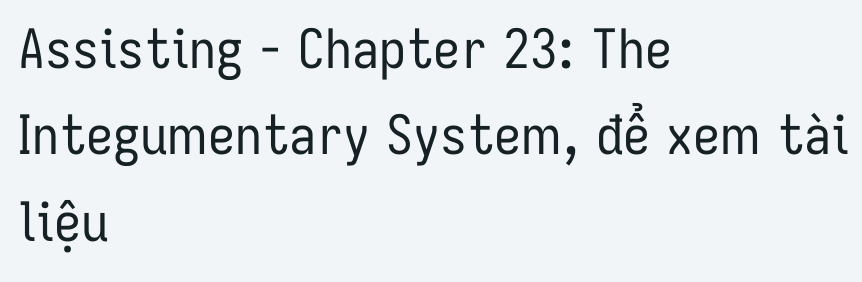Assisting - Chapter 23: The Integumentary System, để xem tài liệu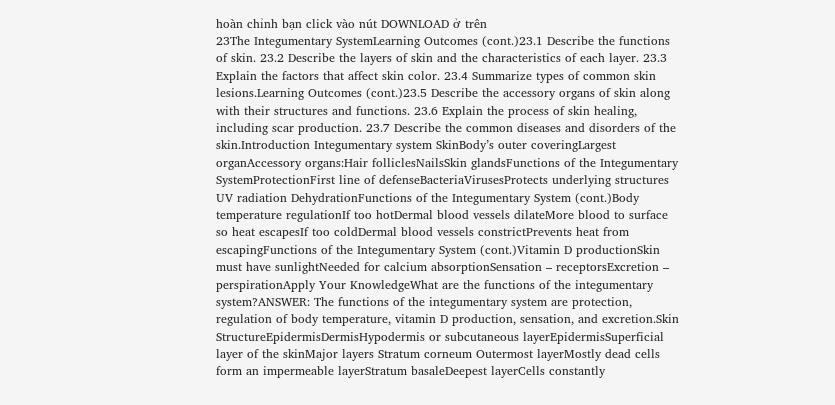hoàn chỉnh bạn click vào nút DOWNLOAD ở trên
23The Integumentary SystemLearning Outcomes (cont.)23.1 Describe the functions of skin. 23.2 Describe the layers of skin and the characteristics of each layer. 23.3 Explain the factors that affect skin color. 23.4 Summarize types of common skin lesions.Learning Outcomes (cont.)23.5 Describe the accessory organs of skin along with their structures and functions. 23.6 Explain the process of skin healing, including scar production. 23.7 Describe the common diseases and disorders of the skin.Introduction Integumentary system SkinBody’s outer coveringLargest organAccessory organs:Hair folliclesNailsSkin glandsFunctions of the Integumentary SystemProtectionFirst line of defenseBacteriaVirusesProtects underlying structures UV radiation DehydrationFunctions of the Integumentary System (cont.)Body temperature regulationIf too hotDermal blood vessels dilateMore blood to surface so heat escapesIf too coldDermal blood vessels constrictPrevents heat from escapingFunctions of the Integumentary System (cont.)Vitamin D productionSkin must have sunlightNeeded for calcium absorptionSensation – receptorsExcretion – perspirationApply Your KnowledgeWhat are the functions of the integumentary system?ANSWER: The functions of the integumentary system are protection, regulation of body temperature, vitamin D production, sensation, and excretion.Skin StructureEpidermisDermisHypodermis or subcutaneous layerEpidermisSuperficial layer of the skinMajor layers Stratum corneum Outermost layerMostly dead cells form an impermeable layerStratum basaleDeepest layerCells constantly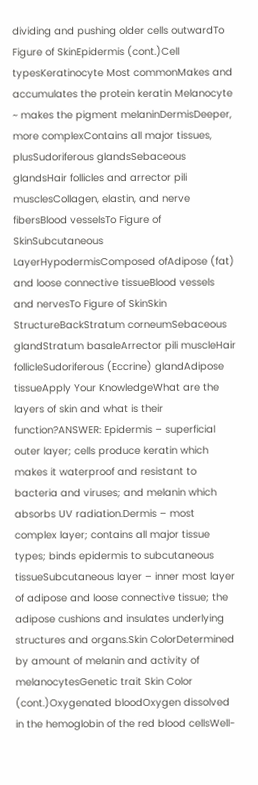dividing and pushing older cells outwardTo Figure of SkinEpidermis (cont.)Cell typesKeratinocyte Most commonMakes and accumulates the protein keratin Melanocyte ~ makes the pigment melaninDermisDeeper, more complexContains all major tissues, plusSudoriferous glandsSebaceous glandsHair follicles and arrector pili musclesCollagen, elastin, and nerve fibersBlood vesselsTo Figure of SkinSubcutaneous LayerHypodermisComposed ofAdipose (fat) and loose connective tissueBlood vessels and nervesTo Figure of SkinSkin StructureBackStratum corneumSebaceous glandStratum basaleArrector pili muscleHair follicleSudoriferous (Eccrine) glandAdipose tissueApply Your KnowledgeWhat are the layers of skin and what is their function?ANSWER: Epidermis – superficial outer layer; cells produce keratin which makes it waterproof and resistant to bacteria and viruses; and melanin which absorbs UV radiation.Dermis – most complex layer; contains all major tissue types; binds epidermis to subcutaneous tissueSubcutaneous layer – inner most layer of adipose and loose connective tissue; the adipose cushions and insulates underlying structures and organs.Skin ColorDetermined by amount of melanin and activity of melanocytesGenetic trait Skin Color (cont.)Oxygenated bloodOxygen dissolved in the hemoglobin of the red blood cellsWell-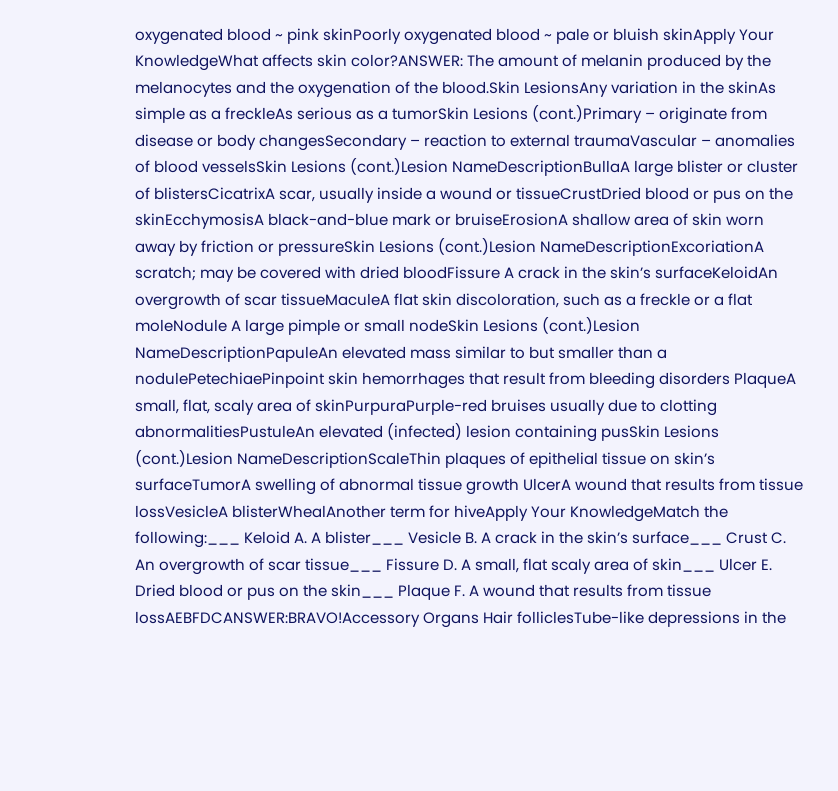oxygenated blood ~ pink skinPoorly oxygenated blood ~ pale or bluish skinApply Your KnowledgeWhat affects skin color?ANSWER: The amount of melanin produced by the melanocytes and the oxygenation of the blood.Skin LesionsAny variation in the skinAs simple as a freckleAs serious as a tumorSkin Lesions (cont.)Primary – originate from disease or body changesSecondary – reaction to external traumaVascular – anomalies of blood vesselsSkin Lesions (cont.)Lesion NameDescriptionBullaA large blister or cluster of blistersCicatrixA scar, usually inside a wound or tissueCrustDried blood or pus on the skinEcchymosisA black-and-blue mark or bruiseErosionA shallow area of skin worn away by friction or pressureSkin Lesions (cont.)Lesion NameDescriptionExcoriationA scratch; may be covered with dried bloodFissure A crack in the skin’s surfaceKeloidAn overgrowth of scar tissueMaculeA flat skin discoloration, such as a freckle or a flat moleNodule A large pimple or small nodeSkin Lesions (cont.)Lesion NameDescriptionPapuleAn elevated mass similar to but smaller than a nodulePetechiaePinpoint skin hemorrhages that result from bleeding disorders PlaqueA small, flat, scaly area of skinPurpuraPurple-red bruises usually due to clotting abnormalitiesPustuleAn elevated (infected) lesion containing pusSkin Lesions (cont.)Lesion NameDescriptionScaleThin plaques of epithelial tissue on skin’s surfaceTumorA swelling of abnormal tissue growth UlcerA wound that results from tissue lossVesicleA blisterWhealAnother term for hiveApply Your KnowledgeMatch the following:___ Keloid A. A blister___ Vesicle B. A crack in the skin’s surface___ Crust C. An overgrowth of scar tissue___ Fissure D. A small, flat scaly area of skin___ Ulcer E. Dried blood or pus on the skin___ Plaque F. A wound that results from tissue lossAEBFDCANSWER:BRAVO!Accessory Organs Hair folliclesTube-like depressions in the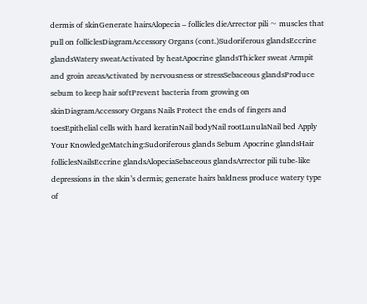dermis of skinGenerate hairsAlopecia – follicles dieArrector pili ~ muscles that pull on folliclesDiagramAccessory Organs (cont.)Sudoriferous glandsEccrine glandsWatery sweatActivated by heatApocrine glandsThicker sweat Armpit and groin areasActivated by nervousness or stressSebaceous glandsProduce sebum to keep hair softPrevent bacteria from growing on skinDiagramAccessory Organs Nails Protect the ends of fingers and toesEpithelial cells with hard keratinNail bodyNail rootLunulaNail bed Apply Your KnowledgeMatching:Sudoriferous glands Sebum Apocrine glandsHair folliclesNailsEccrine glandsAlopeciaSebaceous glandsArrector pili tube-like depressions in the skin’s dermis; generate hairs baldness produce watery type of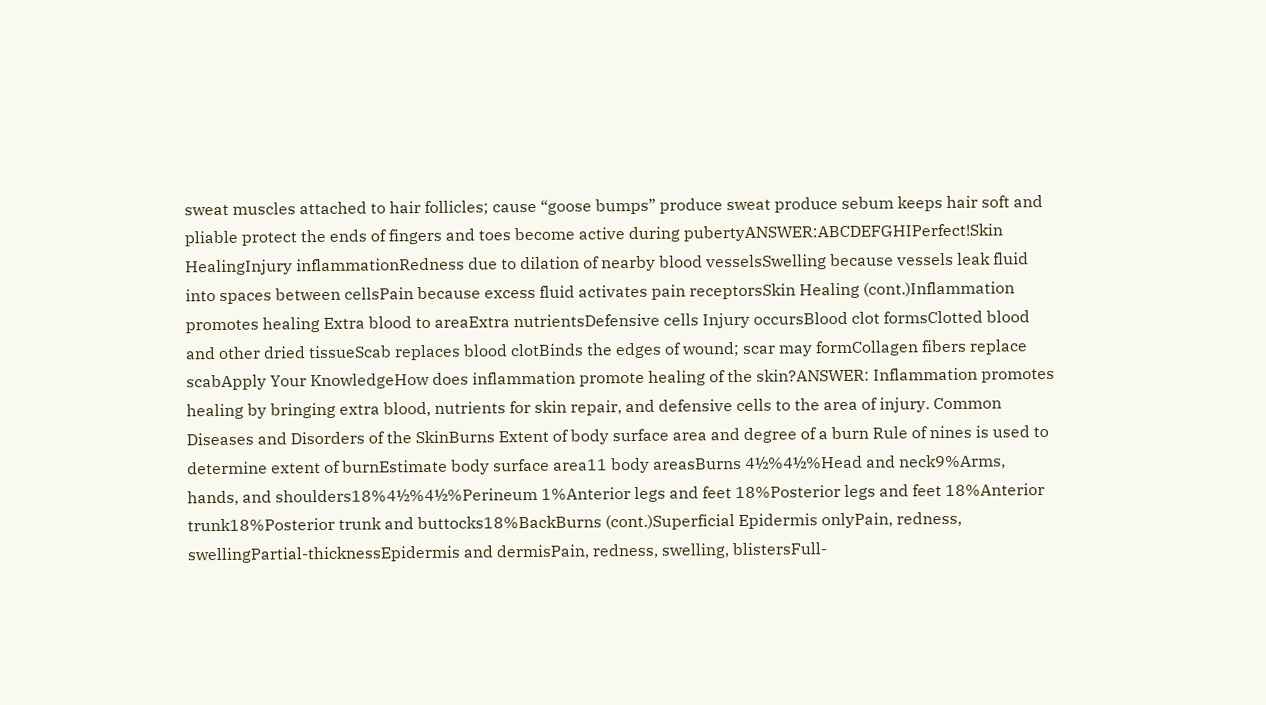sweat muscles attached to hair follicles; cause “goose bumps” produce sweat produce sebum keeps hair soft and pliable protect the ends of fingers and toes become active during pubertyANSWER:ABCDEFGHIPerfect!Skin HealingInjury inflammationRedness due to dilation of nearby blood vesselsSwelling because vessels leak fluid into spaces between cellsPain because excess fluid activates pain receptorsSkin Healing (cont.)Inflammation promotes healing Extra blood to areaExtra nutrientsDefensive cells Injury occursBlood clot formsClotted blood and other dried tissueScab replaces blood clotBinds the edges of wound; scar may formCollagen fibers replace scabApply Your KnowledgeHow does inflammation promote healing of the skin?ANSWER: Inflammation promotes healing by bringing extra blood, nutrients for skin repair, and defensive cells to the area of injury. Common Diseases and Disorders of the SkinBurns Extent of body surface area and degree of a burn Rule of nines is used to determine extent of burnEstimate body surface area11 body areasBurns 4½%4½%Head and neck9%Arms, hands, and shoulders18%4½%4½%Perineum 1%Anterior legs and feet 18%Posterior legs and feet 18%Anterior trunk18%Posterior trunk and buttocks18%BackBurns (cont.)Superficial Epidermis onlyPain, redness, swellingPartial-thicknessEpidermis and dermisPain, redness, swelling, blistersFull-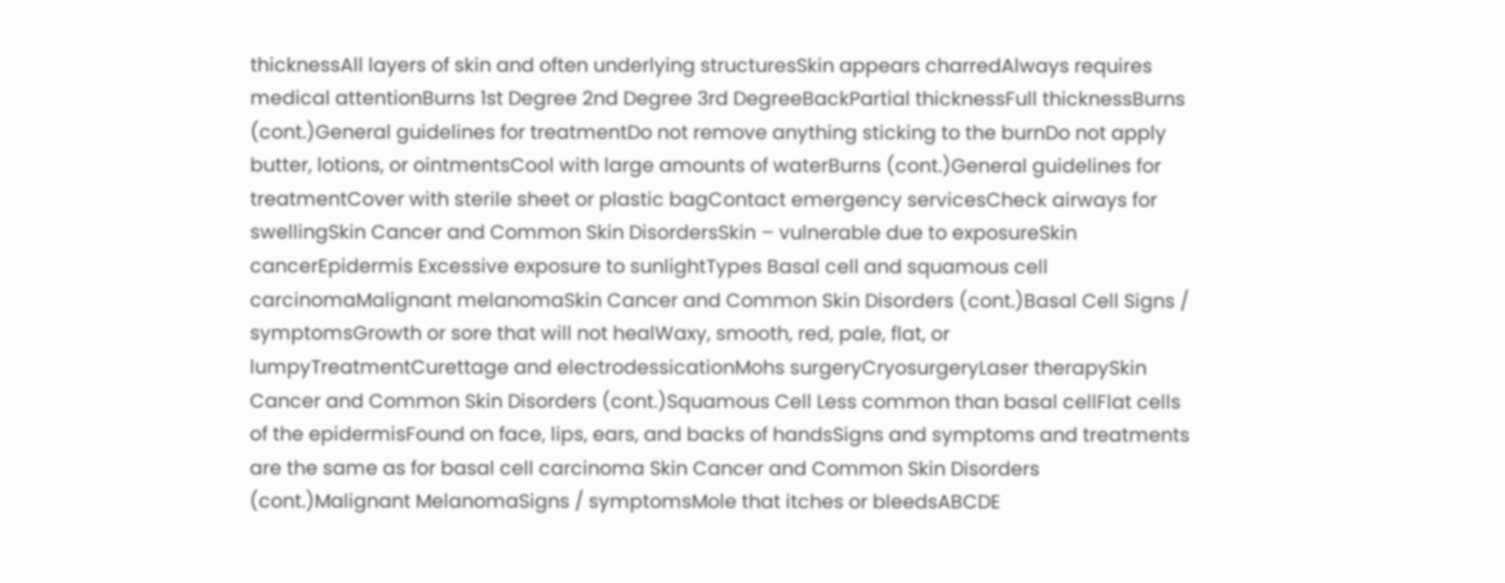thicknessAll layers of skin and often underlying structuresSkin appears charredAlways requires medical attentionBurns 1st Degree 2nd Degree 3rd DegreeBackPartial thicknessFull thicknessBurns (cont.)General guidelines for treatmentDo not remove anything sticking to the burnDo not apply butter, lotions, or ointmentsCool with large amounts of waterBurns (cont.)General guidelines for treatmentCover with sterile sheet or plastic bagContact emergency servicesCheck airways for swellingSkin Cancer and Common Skin DisordersSkin – vulnerable due to exposureSkin cancerEpidermis Excessive exposure to sunlightTypes Basal cell and squamous cell carcinomaMalignant melanomaSkin Cancer and Common Skin Disorders (cont.)Basal Cell Signs / symptomsGrowth or sore that will not healWaxy, smooth, red, pale, flat, or lumpyTreatmentCurettage and electrodessicationMohs surgeryCryosurgeryLaser therapySkin Cancer and Common Skin Disorders (cont.)Squamous Cell Less common than basal cellFlat cells of the epidermisFound on face, lips, ears, and backs of handsSigns and symptoms and treatments are the same as for basal cell carcinoma Skin Cancer and Common Skin Disorders (cont.)Malignant MelanomaSigns / symptomsMole that itches or bleedsABCDE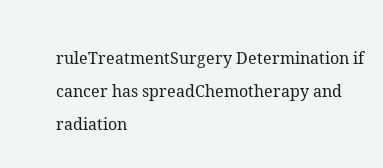ruleTreatmentSurgery Determination if cancer has spreadChemotherapy and radiation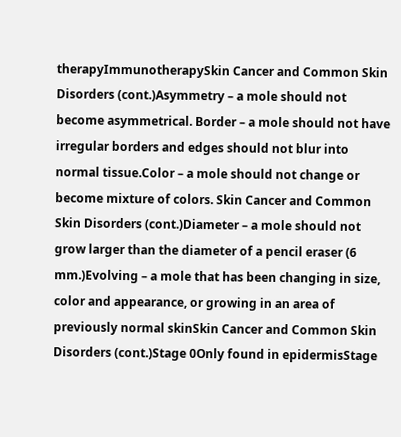therapyImmunotherapySkin Cancer and Common Skin Disorders (cont.)Asymmetry – a mole should not become asymmetrical. Border – a mole should not have irregular borders and edges should not blur into normal tissue.Color – a mole should not change or become mixture of colors. Skin Cancer and Common Skin Disorders (cont.)Diameter – a mole should not grow larger than the diameter of a pencil eraser (6 mm.)Evolving – a mole that has been changing in size, color and appearance, or growing in an area of previously normal skinSkin Cancer and Common Skin Disorders (cont.)Stage 0Only found in epidermisStage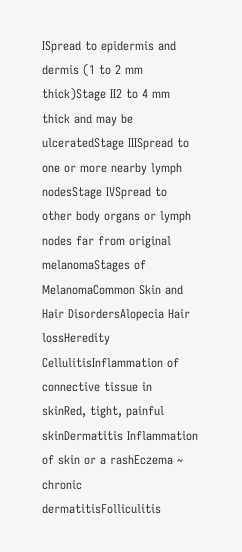ISpread to epidermis and dermis (1 to 2 mm thick)Stage II2 to 4 mm thick and may be ulceratedStage IIISpread to one or more nearby lymph nodesStage IVSpread to other body organs or lymph nodes far from original melanomaStages of MelanomaCommon Skin and Hair DisordersAlopecia Hair lossHeredity CellulitisInflammation of connective tissue in skinRed, tight, painful skinDermatitis Inflammation of skin or a rashEczema ~ chronic dermatitisFolliculitis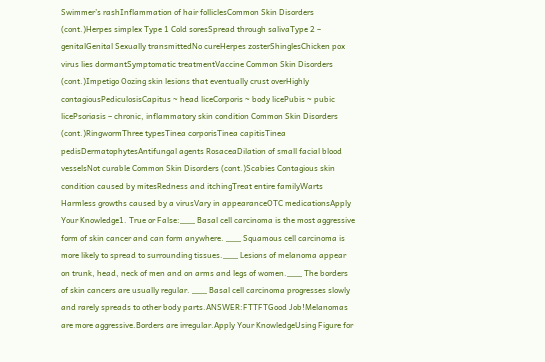Swimmer’s rashInflammation of hair folliclesCommon Skin Disorders (cont.)Herpes simplex Type 1 Cold soresSpread through salivaType 2 – genitalGenital Sexually transmittedNo cureHerpes zosterShinglesChicken pox virus lies dormantSymptomatic treatmentVaccine Common Skin Disorders (cont.)Impetigo Oozing skin lesions that eventually crust overHighly contagiousPediculosisCapitus ~ head liceCorporis ~ body licePubis ~ pubic licePsoriasis – chronic, inflammatory skin condition Common Skin Disorders (cont.)RingwormThree typesTinea corporisTinea capitisTinea pedisDermatophytesAntifungal agents RosaceaDilation of small facial blood vesselsNot curable Common Skin Disorders (cont.)Scabies Contagious skin condition caused by mitesRedness and itchingTreat entire familyWarts Harmless growths caused by a virusVary in appearanceOTC medicationsApply Your Knowledge1. True or False:___ Basal cell carcinoma is the most aggressive form of skin cancer and can form anywhere. ___ Squamous cell carcinoma is more likely to spread to surrounding tissues.___ Lesions of melanoma appear on trunk, head, neck of men and on arms and legs of women.___ The borders of skin cancers are usually regular. ___ Basal cell carcinoma progresses slowly and rarely spreads to other body parts.ANSWER:FTTFTGood Job!Melanomas are more aggressive.Borders are irregular.Apply Your KnowledgeUsing Figure for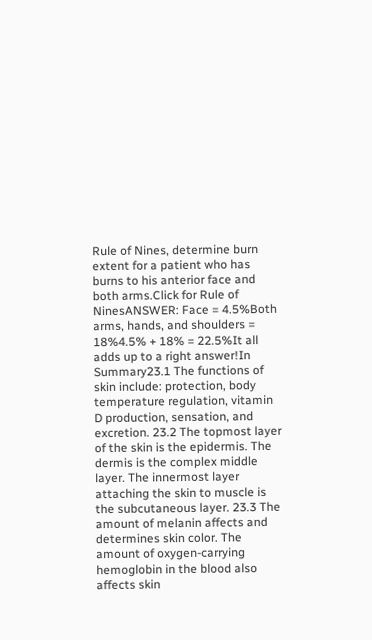Rule of Nines, determine burn extent for a patient who has burns to his anterior face and both arms.Click for Rule of NinesANSWER: Face = 4.5%Both arms, hands, and shoulders = 18%4.5% + 18% = 22.5%It all adds up to a right answer!In Summary23.1 The functions of skin include: protection, body temperature regulation, vitamin D production, sensation, and excretion. 23.2 The topmost layer of the skin is the epidermis. The dermis is the complex middle layer. The innermost layer attaching the skin to muscle is the subcutaneous layer. 23.3 The amount of melanin affects and determines skin color. The amount of oxygen-carrying hemoglobin in the blood also affects skin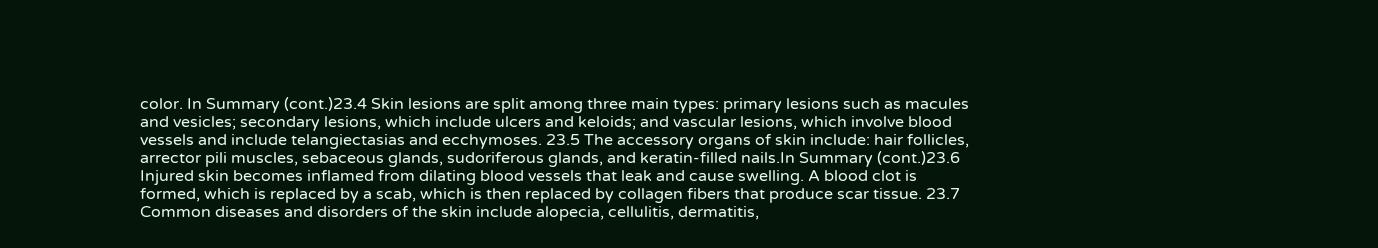color. In Summary (cont.)23.4 Skin lesions are split among three main types: primary lesions such as macules and vesicles; secondary lesions, which include ulcers and keloids; and vascular lesions, which involve blood vessels and include telangiectasias and ecchymoses. 23.5 The accessory organs of skin include: hair follicles, arrector pili muscles, sebaceous glands, sudoriferous glands, and keratin-filled nails.In Summary (cont.)23.6 Injured skin becomes inflamed from dilating blood vessels that leak and cause swelling. A blood clot is formed, which is replaced by a scab, which is then replaced by collagen fibers that produce scar tissue. 23.7 Common diseases and disorders of the skin include alopecia, cellulitis, dermatitis,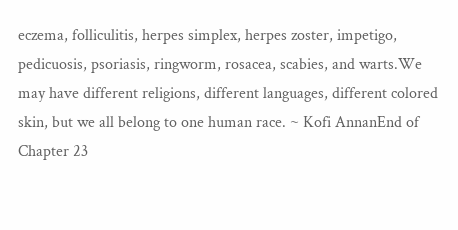eczema, folliculitis, herpes simplex, herpes zoster, impetigo, pedicuosis, psoriasis, ringworm, rosacea, scabies, and warts.We may have different religions, different languages, different colored skin, but we all belong to one human race. ~ Kofi AnnanEnd of Chapter 23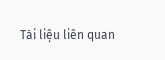Tài liệu liên quan